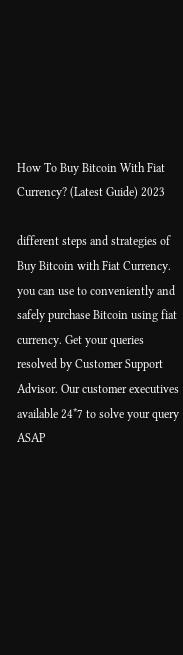How To Buy Bitcoin With Fiat Currency? (Latest Guide) 2023

different steps and strategies of Buy Bitcoin with Fiat Currency. you can use to conveniently and safely purchase Bitcoin using fiat currency. Get your queries resolved by Customer Support Advisor. Our customer executives available 24*7 to solve your query ASAP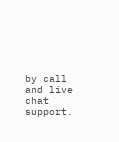by call and live chat support.